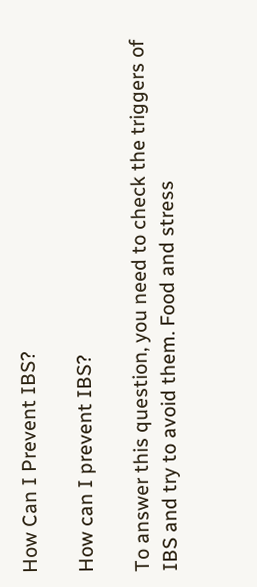How Can I Prevent IBS?

How can I prevent IBS?

To answer this question, you need to check the triggers of IBS and try to avoid them. Food and stress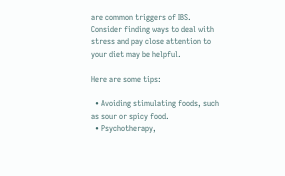are common triggers of IBS. Consider finding ways to deal with stress and pay close attention to your diet may be helpful.

Here are some tips:

  • Avoiding stimulating foods, such as sour or spicy food.
  • Psychotherapy,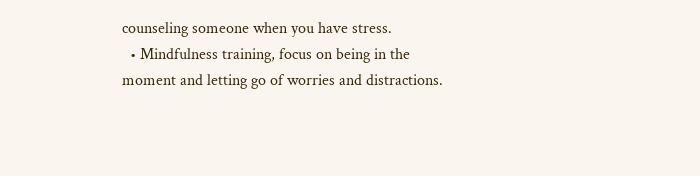counseling someone when you have stress.
  • Mindfulness training, focus on being in the moment and letting go of worries and distractions.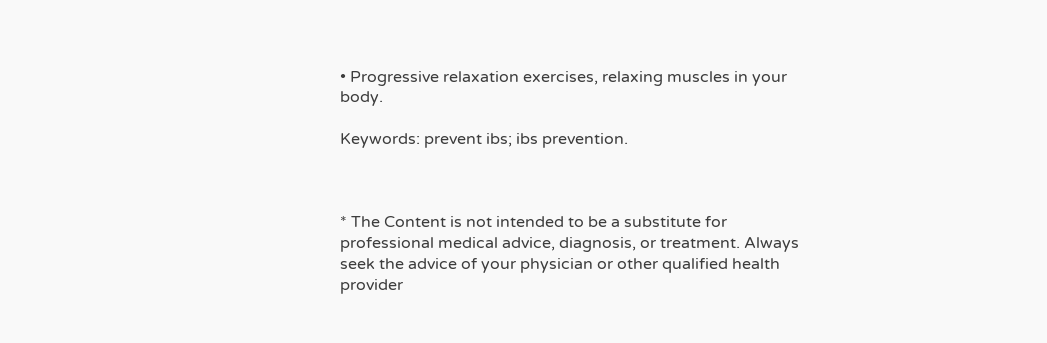• Progressive relaxation exercises, relaxing muscles in your body.

Keywords: prevent ibs; ibs prevention.



* The Content is not intended to be a substitute for professional medical advice, diagnosis, or treatment. Always seek the advice of your physician or other qualified health provider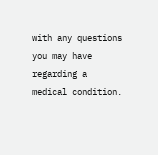with any questions you may have regarding a medical condition.